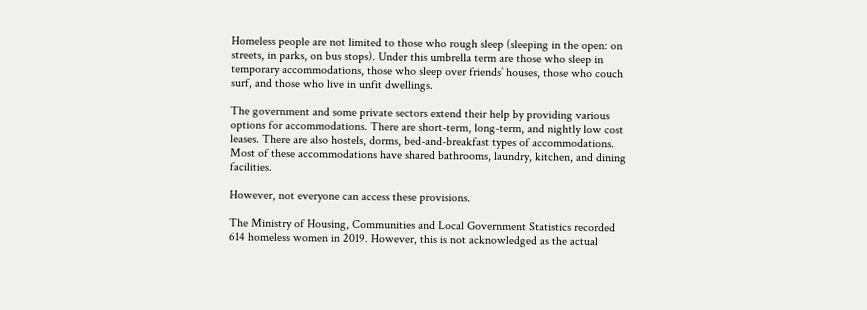Homeless people are not limited to those who rough sleep (sleeping in the open: on streets, in parks, on bus stops). Under this umbrella term are those who sleep in temporary accommodations, those who sleep over friends’ houses, those who couch surf, and those who live in unfit dwellings.

The government and some private sectors extend their help by providing various options for accommodations. There are short-term, long-term, and nightly low cost leases. There are also hostels, dorms, bed-and-breakfast types of accommodations. Most of these accommodations have shared bathrooms, laundry, kitchen, and dining facilities.

However, not everyone can access these provisions.

The Ministry of Housing, Communities and Local Government Statistics recorded 614 homeless women in 2019. However, this is not acknowledged as the actual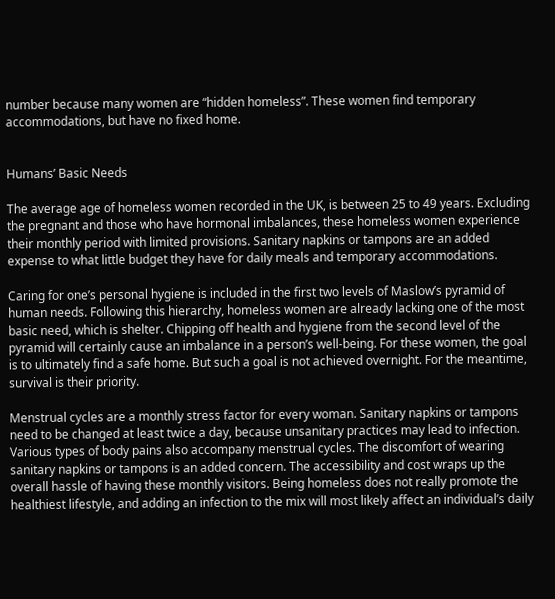number because many women are “hidden homeless”. These women find temporary accommodations, but have no fixed home.


Humans’ Basic Needs

The average age of homeless women recorded in the UK, is between 25 to 49 years. Excluding the pregnant and those who have hormonal imbalances, these homeless women experience their monthly period with limited provisions. Sanitary napkins or tampons are an added expense to what little budget they have for daily meals and temporary accommodations.

Caring for one’s personal hygiene is included in the first two levels of Maslow’s pyramid of human needs. Following this hierarchy, homeless women are already lacking one of the most basic need, which is shelter. Chipping off health and hygiene from the second level of the pyramid will certainly cause an imbalance in a person’s well-being. For these women, the goal is to ultimately find a safe home. But such a goal is not achieved overnight. For the meantime, survival is their priority.

Menstrual cycles are a monthly stress factor for every woman. Sanitary napkins or tampons need to be changed at least twice a day, because unsanitary practices may lead to infection. Various types of body pains also accompany menstrual cycles. The discomfort of wearing sanitary napkins or tampons is an added concern. The accessibility and cost wraps up the overall hassle of having these monthly visitors. Being homeless does not really promote the healthiest lifestyle, and adding an infection to the mix will most likely affect an individual’s daily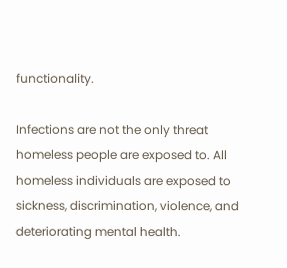functionality.

Infections are not the only threat homeless people are exposed to. All homeless individuals are exposed to sickness, discrimination, violence, and deteriorating mental health.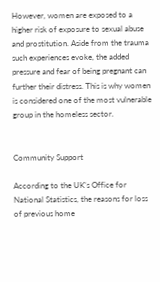However, women are exposed to a higher risk of exposure to sexual abuse and prostitution. Aside from the trauma such experiences evoke, the added pressure and fear of being pregnant can further their distress. This is why women is considered one of the most vulnerable group in the homeless sector.


Community Support

According to the UK’s Office for National Statistics, the reasons for loss of previous home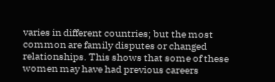varies in different countries; but the most common are family disputes or changed relationships. This shows that some of these women may have had previous careers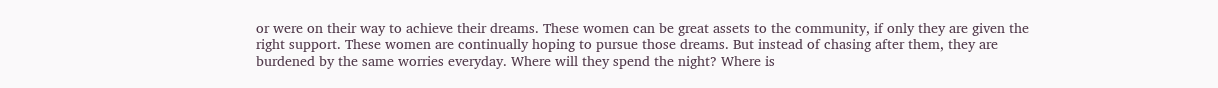or were on their way to achieve their dreams. These women can be great assets to the community, if only they are given the right support. These women are continually hoping to pursue those dreams. But instead of chasing after them, they are burdened by the same worries everyday. Where will they spend the night? Where is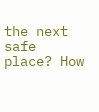the next safe place? How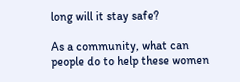long will it stay safe?

As a community, what can people do to help these women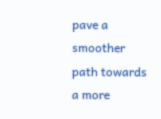pave a smoother path towards a more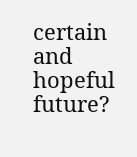certain and hopeful future?